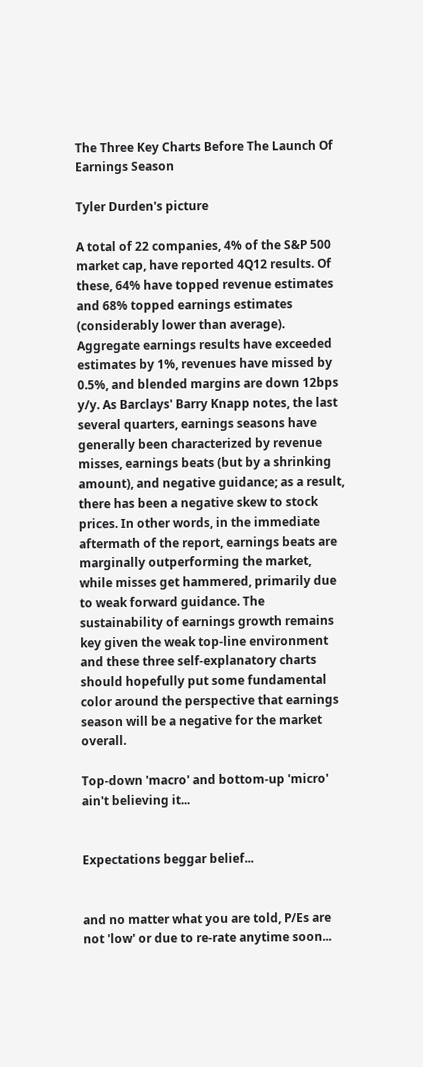The Three Key Charts Before The Launch Of Earnings Season

Tyler Durden's picture

A total of 22 companies, 4% of the S&P 500 market cap, have reported 4Q12 results. Of these, 64% have topped revenue estimates and 68% topped earnings estimates (considerably lower than average). Aggregate earnings results have exceeded estimates by 1%, revenues have missed by 0.5%, and blended margins are down 12bps y/y. As Barclays' Barry Knapp notes, the last several quarters, earnings seasons have generally been characterized by revenue misses, earnings beats (but by a shrinking amount), and negative guidance; as a result, there has been a negative skew to stock prices. In other words, in the immediate  aftermath of the report, earnings beats are marginally outperforming the market, while misses get hammered, primarily due to weak forward guidance. The sustainability of earnings growth remains key given the weak top-line environment and these three self-explanatory charts should hopefully put some fundamental color around the perspective that earnings season will be a negative for the market overall.

Top-down 'macro' and bottom-up 'micro' ain't believing it...


Expectations beggar belief...


and no matter what you are told, P/Es are not 'low' or due to re-rate anytime soon...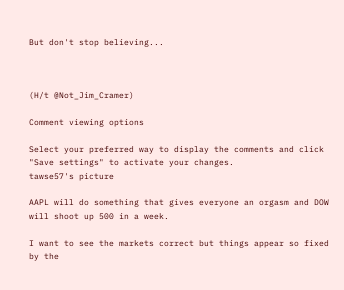But don't stop believing...



(H/t @Not_Jim_Cramer)

Comment viewing options

Select your preferred way to display the comments and click "Save settings" to activate your changes.
tawse57's picture

AAPL will do something that gives everyone an orgasm and DOW will shoot up 500 in a week.

I want to see the markets correct but things appear so fixed by the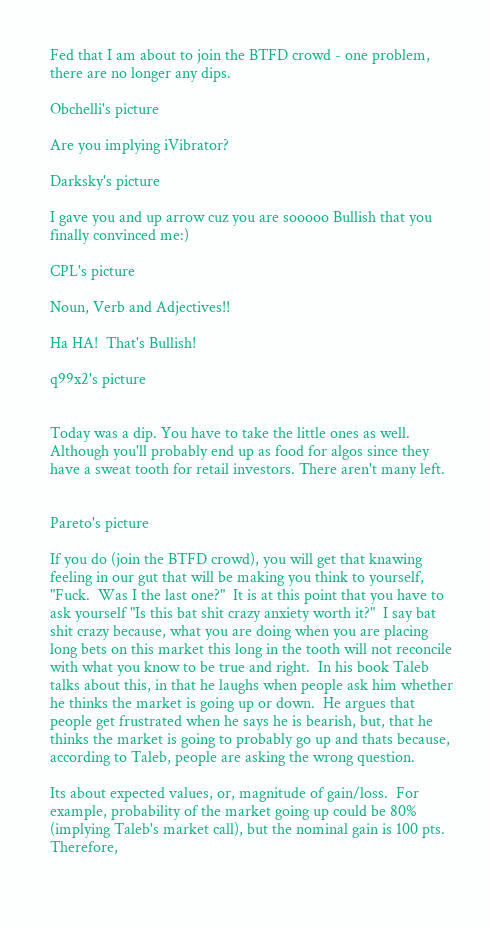Fed that I am about to join the BTFD crowd - one problem,  there are no longer any dips.

Obchelli's picture

Are you implying iVibrator?

Darksky's picture

I gave you and up arrow cuz you are sooooo Bullish that you finally convinced me:)

CPL's picture

Noun, Verb and Adjectives!!

Ha HA!  That's Bullish!

q99x2's picture


Today was a dip. You have to take the little ones as well. Although you'll probably end up as food for algos since they have a sweat tooth for retail investors. There aren't many left.


Pareto's picture

If you do (join the BTFD crowd), you will get that knawing feeling in our gut that will be making you think to yourself, "Fuck.  Was I the last one?"  It is at this point that you have to ask yourself "Is this bat shit crazy anxiety worth it?"  I say bat shit crazy because, what you are doing when you are placing long bets on this market this long in the tooth will not reconcile with what you know to be true and right.  In his book Taleb talks about this, in that he laughs when people ask him whether he thinks the market is going up or down.  He argues that people get frustrated when he says he is bearish, but, that he thinks the market is going to probably go up and thats because, according to Taleb, people are asking the wrong question.

Its about expected values, or, magnitude of gain/loss.  For example, probability of the market going up could be 80% (implying Taleb's market call), but the nominal gain is 100 pts.  Therefore,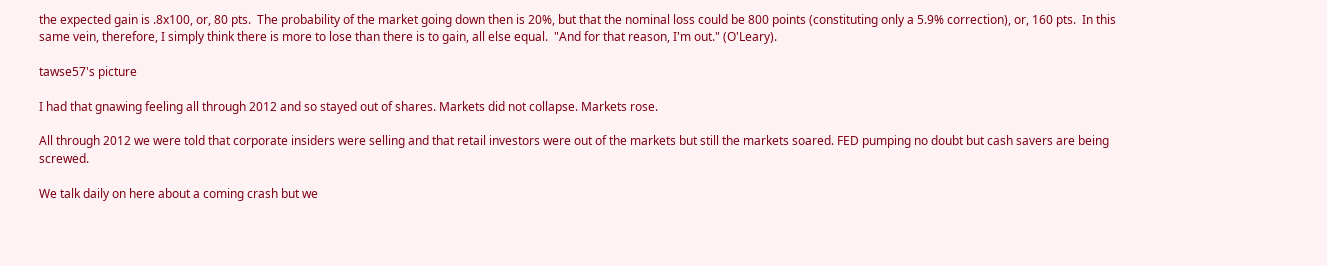the expected gain is .8x100, or, 80 pts.  The probability of the market going down then is 20%, but that the nominal loss could be 800 points (constituting only a 5.9% correction), or, 160 pts.  In this same vein, therefore, I simply think there is more to lose than there is to gain, all else equal.  "And for that reason, I'm out." (O'Leary).

tawse57's picture

I had that gnawing feeling all through 2012 and so stayed out of shares. Markets did not collapse. Markets rose.

All through 2012 we were told that corporate insiders were selling and that retail investors were out of the markets but still the markets soared. FED pumping no doubt but cash savers are being screwed.

We talk daily on here about a coming crash but we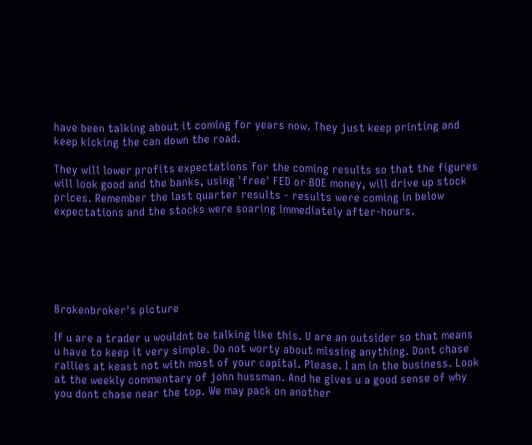have been talking about it coming for years now. They just keep printing and keep kicking the can down the road.

They will lower profits expectations for the coming results so that the figures will look good and the banks, using 'free' FED or BOE money, will drive up stock prices. Remember the last quarter results - results were coming in below expectations and the stocks were soaring immediately after-hours.






Brokenbroker's picture

If u are a trader u wouldnt be talking like this. U are an outsider so that means u have to keep it very simple. Do not worty about missing anything. Dont chase rallies at keast not with most of your capital. Please. I am in the business. Look at the weekly commentary of john hussman. And he gives u a good sense of why you dont chase near the top. We may pack on another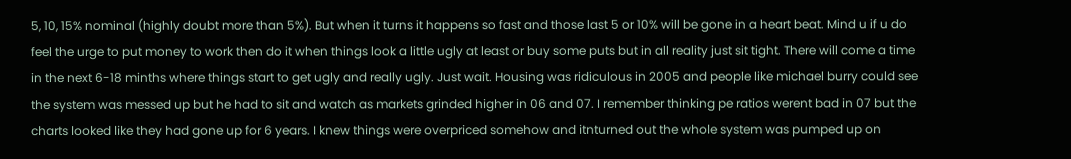5, 10, 15% nominal (highly doubt more than 5%). But when it turns it happens so fast and those last 5 or 10% will be gone in a heart beat. Mind u if u do feel the urge to put money to work then do it when things look a little ugly at least or buy some puts but in all reality just sit tight. There will come a time in the next 6-18 minths where things start to get ugly and really ugly. Just wait. Housing was ridiculous in 2005 and people like michael burry could see the system was messed up but he had to sit and watch as markets grinded higher in 06 and 07. I remember thinking pe ratios werent bad in 07 but the charts looked like they had gone up for 6 years. I knew things were overpriced somehow and itnturned out the whole system was pumped up on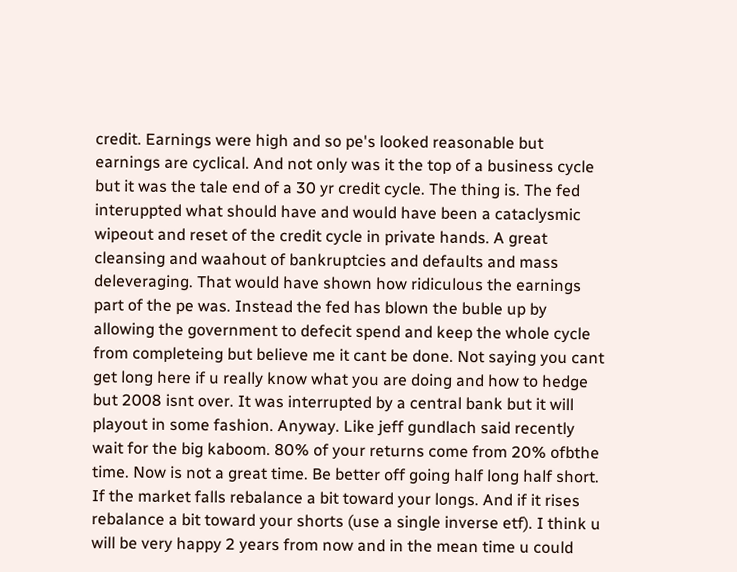credit. Earnings were high and so pe's looked reasonable but earnings are cyclical. And not only was it the top of a business cycle but it was the tale end of a 30 yr credit cycle. The thing is. The fed interuppted what should have and would have been a cataclysmic wipeout and reset of the credit cycle in private hands. A great cleansing and waahout of bankruptcies and defaults and mass deleveraging. That would have shown how ridiculous the earnings part of the pe was. Instead the fed has blown the buble up by allowing the government to defecit spend and keep the whole cycle from completeing but believe me it cant be done. Not saying you cant get long here if u really know what you are doing and how to hedge but 2008 isnt over. It was interrupted by a central bank but it will playout in some fashion. Anyway. Like jeff gundlach said recently wait for the big kaboom. 80% of your returns come from 20% ofbthe time. Now is not a great time. Be better off going half long half short. If the market falls rebalance a bit toward your longs. And if it rises rebalance a bit toward your shorts (use a single inverse etf). I think u will be very happy 2 years from now and in the mean time u could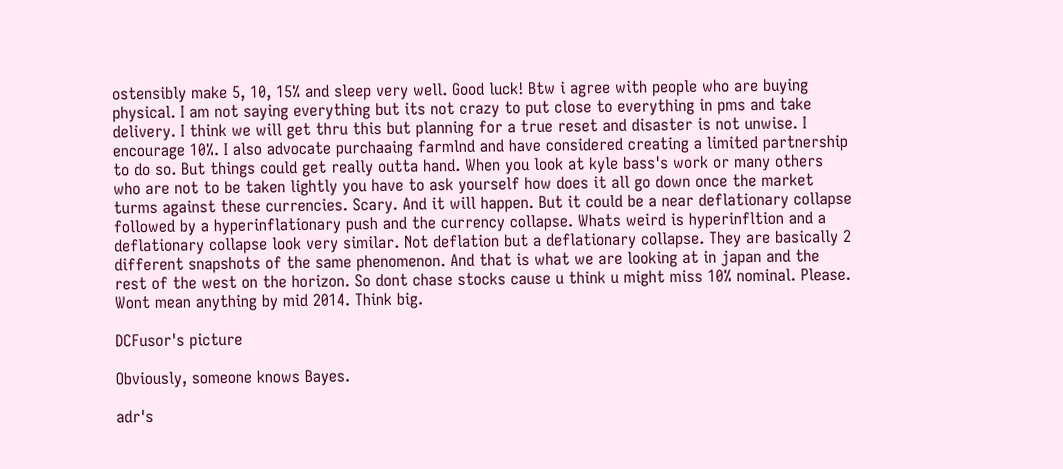ostensibly make 5, 10, 15% and sleep very well. Good luck! Btw i agree with people who are buying physical. I am not saying everything but its not crazy to put close to everything in pms and take delivery. I think we will get thru this but planning for a true reset and disaster is not unwise. I encourage 10%. I also advocate purchaaing farmlnd and have considered creating a limited partnership to do so. But things could get really outta hand. When you look at kyle bass's work or many others who are not to be taken lightly you have to ask yourself how does it all go down once the market turms against these currencies. Scary. And it will happen. But it could be a near deflationary collapse followed by a hyperinflationary push and the currency collapse. Whats weird is hyperinfltion and a deflationary collapse look very similar. Not deflation but a deflationary collapse. They are basically 2 different snapshots of the same phenomenon. And that is what we are looking at in japan and the rest of the west on the horizon. So dont chase stocks cause u think u might miss 10% nominal. Please. Wont mean anything by mid 2014. Think big.

DCFusor's picture

Obviously, someone knows Bayes.

adr's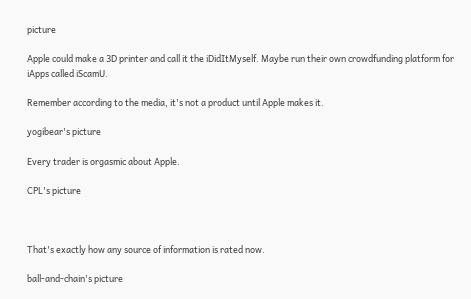picture

Apple could make a 3D printer and call it the iDidItMyself. Maybe run their own crowdfunding platform for iApps called iScamU.

Remember according to the media, it's not a product until Apple makes it.

yogibear's picture

Every trader is orgasmic about Apple.

CPL's picture



That's exactly how any source of information is rated now.

ball-and-chain's picture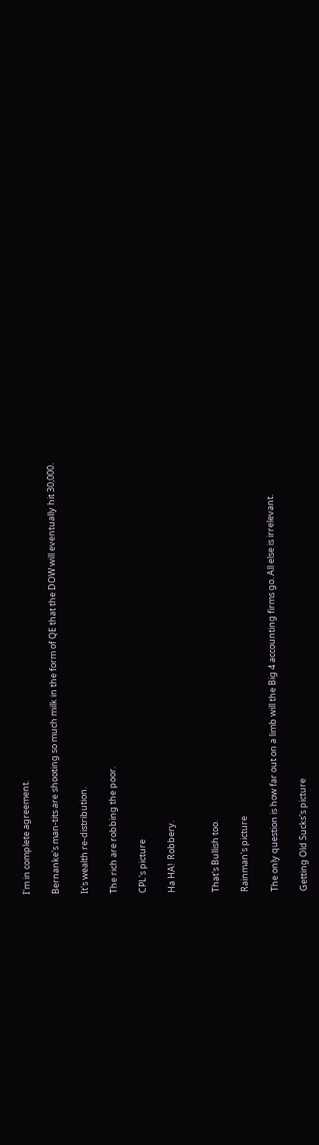I'm in complete agreement.

Bernanke's man-tits are shooting so much milk in the form of QE that the DOW will eventually hit 30,000.

It's wealth re-distribution.

The rich are robbing the poor.

CPL's picture

Ha HA!  Robbery.


That's Bullish too.

Rainman's picture

The only question is how far out on a limb will the Big 4 accounting firms go. All else is irrelevant.

Getting Old Sucks's picture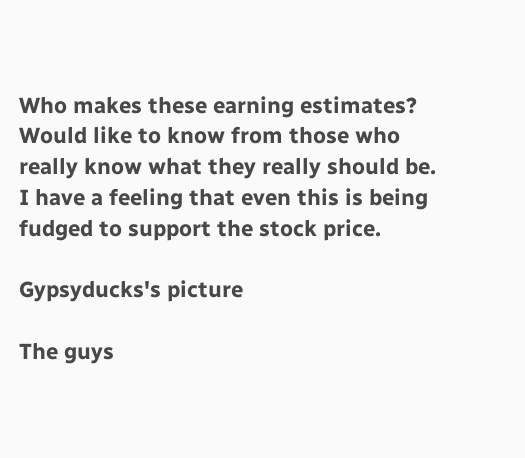Who makes these earning estimates?  Would like to know from those who really know what they really should be.  I have a feeling that even this is being fudged to support the stock price.

Gypsyducks's picture

The guys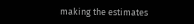making the estimates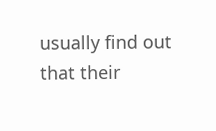usually find out that their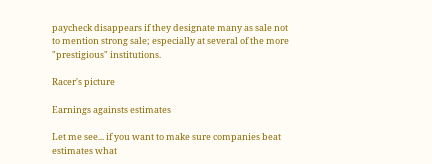paycheck disappears if they designate many as sale not to mention strong sale; especially at several of the more "prestigious" institutions.

Racer's picture

Earnings againsts estimates

Let me see... if you want to make sure companies beat estimates what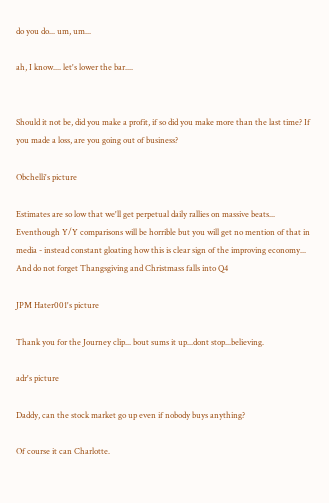do you do... um, um...

ah, I know.... let's lower the bar....


Should it not be, did you make a profit, if so did you make more than the last time? If you made a loss, are you going out of business?

Obchelli's picture

Estimates are so low that we'll get perpetual daily rallies on massive beats... Eventhough Y/Y comparisons will be horrible but you will get no mention of that in media - instead constant gloating how this is clear sign of the improving economy... And do not forget Thangsgiving and Christmass falls into Q4

JPM Hater001's picture

Thank you for the Journey clip... bout sums it up...dont stop...believing.

adr's picture

Daddy, can the stock market go up even if nobody buys anything?

Of course it can Charlotte.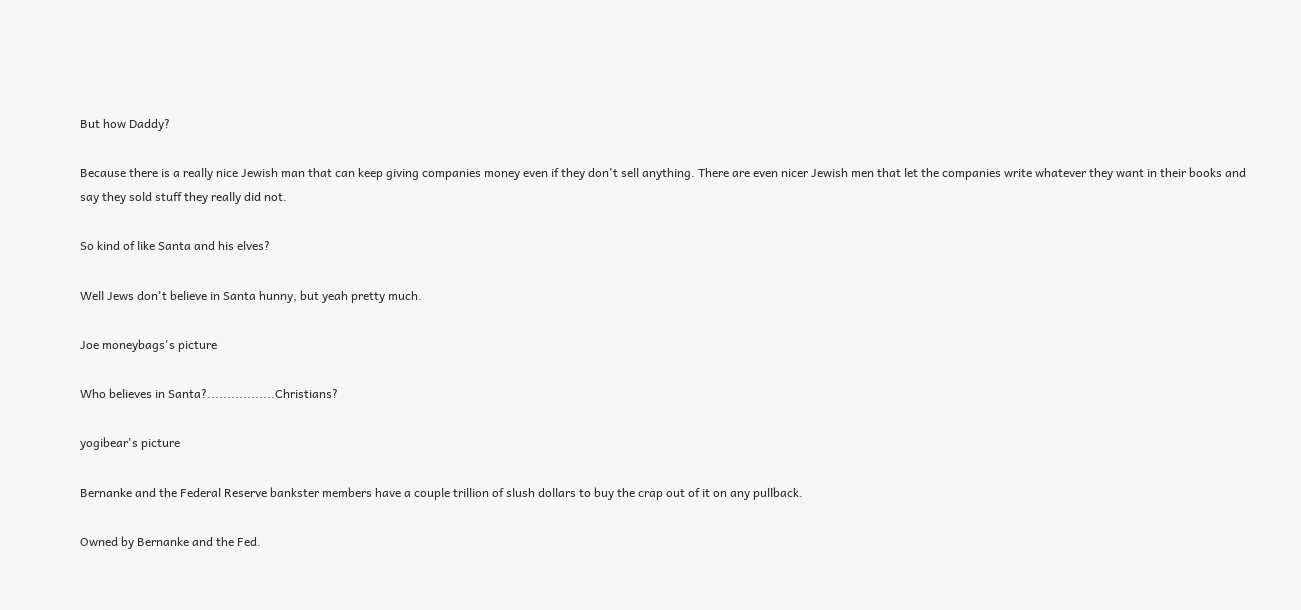But how Daddy?

Because there is a really nice Jewish man that can keep giving companies money even if they don't sell anything. There are even nicer Jewish men that let the companies write whatever they want in their books and say they sold stuff they really did not.

So kind of like Santa and his elves?

Well Jews don't believe in Santa hunny, but yeah pretty much.

Joe moneybags's picture

Who believes in Santa?.................Christians?

yogibear's picture

Bernanke and the Federal Reserve bankster members have a couple trillion of slush dollars to buy the crap out of it on any pullback.

Owned by Bernanke and the Fed.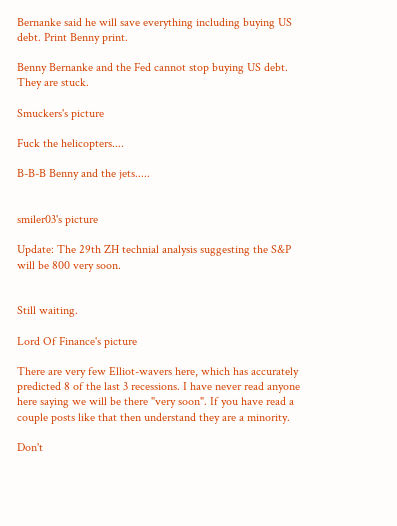Bernanke said he will save everything including buying US debt. Print Benny print.

Benny Bernanke and the Fed cannot stop buying US debt. They are stuck.

Smuckers's picture

Fuck the helicopters....

B-B-B Benny and the jets.....


smiler03's picture

Update: The 29th ZH technial analysis suggesting the S&P will be 800 very soon.


Still waiting.

Lord Of Finance's picture

There are very few Elliot-wavers here, which has accurately predicted 8 of the last 3 recessions. I have never read anyone here saying we will be there "very soon". If you have read a couple posts like that then understand they are a minority.

Don't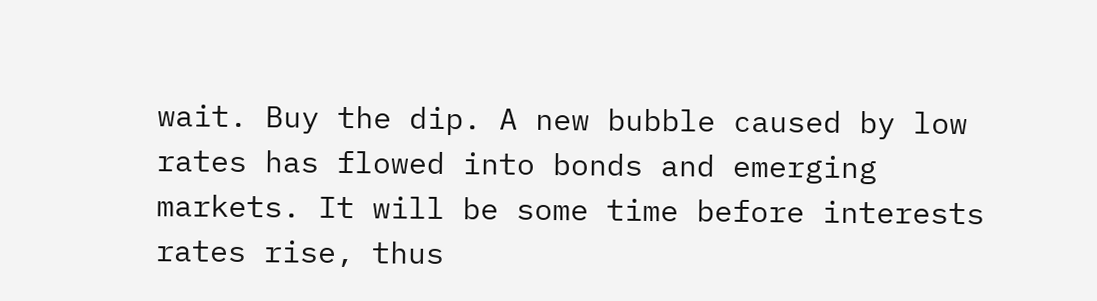wait. Buy the dip. A new bubble caused by low rates has flowed into bonds and emerging markets. It will be some time before interests rates rise, thus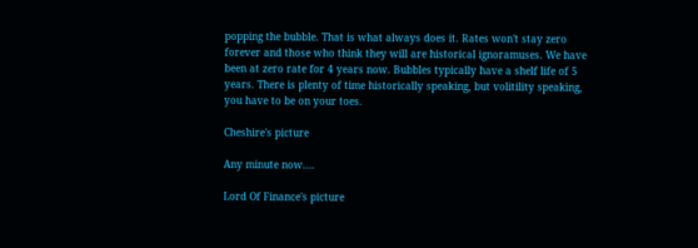popping the bubble. That is what always does it. Rates won't stay zero forever and those who think they will are historical ignoramuses. We have been at zero rate for 4 years now. Bubbles typically have a shelf life of 5 years. There is plenty of time historically speaking, but volitility speaking, you have to be on your toes.

Cheshire's picture

Any minute now....

Lord Of Finance's picture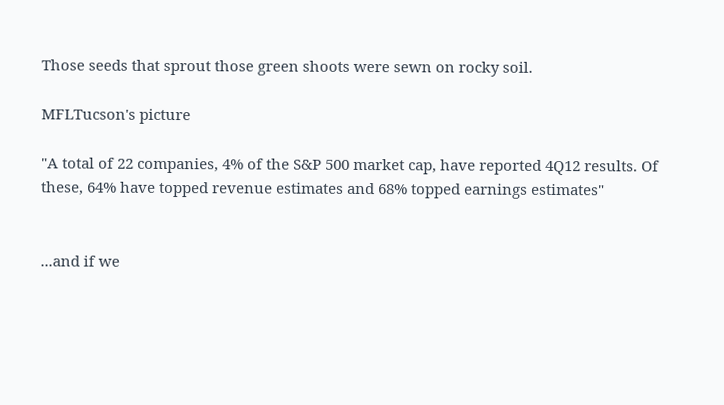Those seeds that sprout those green shoots were sewn on rocky soil.

MFLTucson's picture

"A total of 22 companies, 4% of the S&P 500 market cap, have reported 4Q12 results. Of these, 64% have topped revenue estimates and 68% topped earnings estimates"


...and if we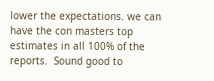lower the expectations. we can have the con masters top estimates in all 100% of the reports.  Sound good to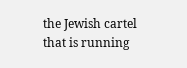the Jewish cartel that is running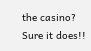the casino?  Sure it does!!